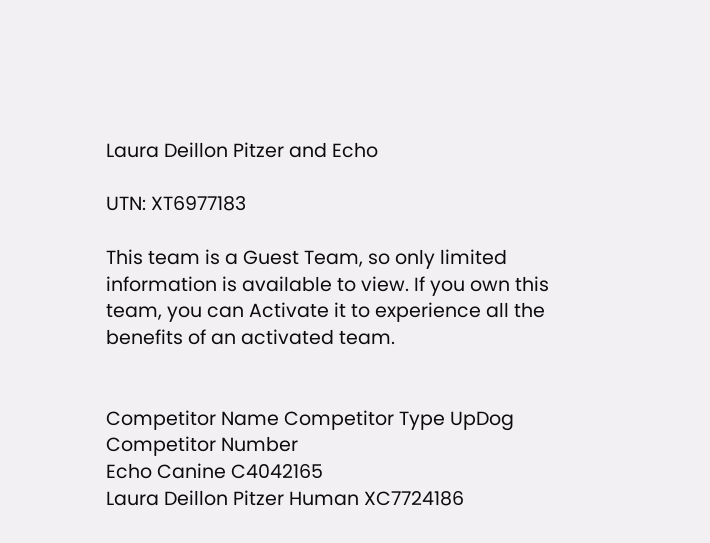Laura Deillon Pitzer and Echo

UTN: XT6977183

This team is a Guest Team, so only limited information is available to view. If you own this team, you can Activate it to experience all the benefits of an activated team.


Competitor Name Competitor Type UpDog Competitor Number
Echo Canine C4042165
Laura Deillon Pitzer Human XC7724186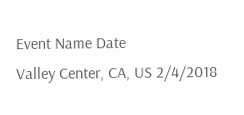Event Name Date
Valley Center, CA, US 2/4/2018